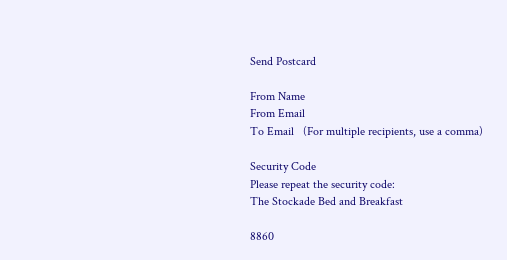Send Postcard

From Name
From Email
To Email   (For multiple recipients, use a comma)

Security Code
Please repeat the security code:
The Stockade Bed and Breakfast

8860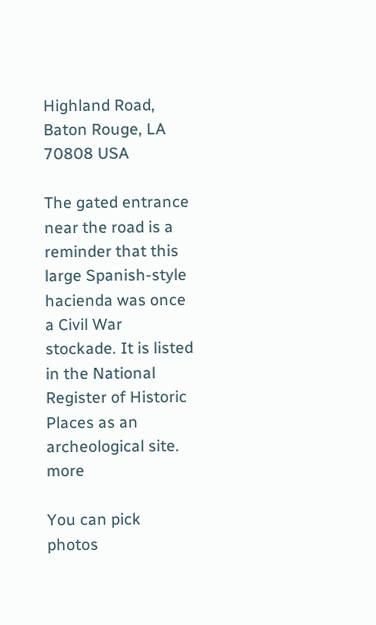Highland Road, Baton Rouge, LA 70808 USA

The gated entrance near the road is a reminder that this large Spanish-style hacienda was once a Civil War stockade. It is listed in the National Register of Historic Places as an archeological site. more

You can pick photos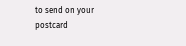to send on your postcard